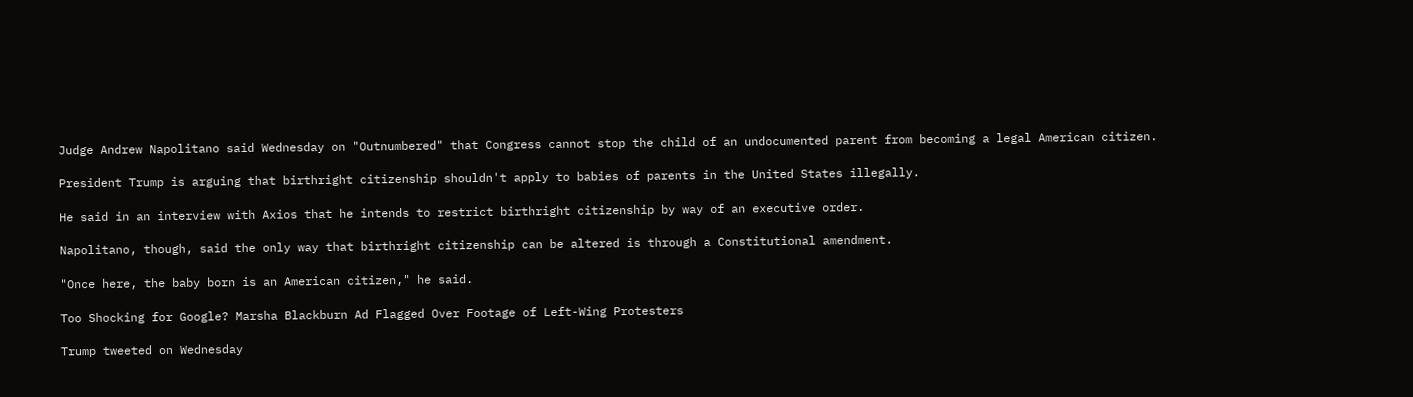Judge Andrew Napolitano said Wednesday on "Outnumbered" that Congress cannot stop the child of an undocumented parent from becoming a legal American citizen.

President Trump is arguing that birthright citizenship shouldn't apply to babies of parents in the United States illegally.

He said in an interview with Axios that he intends to restrict birthright citizenship by way of an executive order.

Napolitano, though, said the only way that birthright citizenship can be altered is through a Constitutional amendment.

"Once here, the baby born is an American citizen," he said.

Too Shocking for Google? Marsha Blackburn Ad Flagged Over Footage of Left-Wing Protesters

Trump tweeted on Wednesday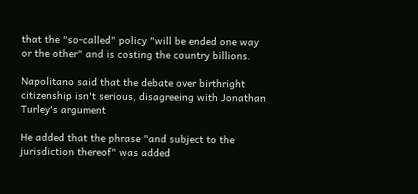that the "so-called" policy "will be ended one way or the other" and is costing the country billions.

Napolitano said that the debate over birthright citizenship isn't serious, disagreeing with Jonathan Turley's argument

He added that the phrase "and subject to the jurisdiction thereof" was added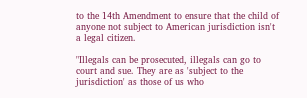to the 14th Amendment to ensure that the child of anyone not subject to American jurisdiction isn't a legal citizen.

"Illegals can be prosecuted, illegals can go to court and sue. They are as 'subject to the jurisdiction' as those of us who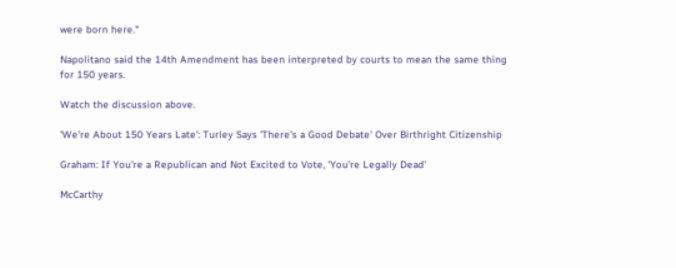were born here."

Napolitano said the 14th Amendment has been interpreted by courts to mean the same thing for 150 years.

Watch the discussion above.

'We're About 150 Years Late': Turley Says 'There's a Good Debate' Over Birthright Citizenship

Graham: If You're a Republican and Not Excited to Vote, 'You're Legally Dead'

McCarthy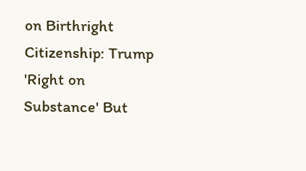on Birthright Citizenship: Trump 'Right on Substance' But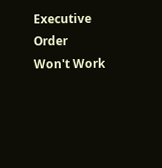Executive Order Won't Work